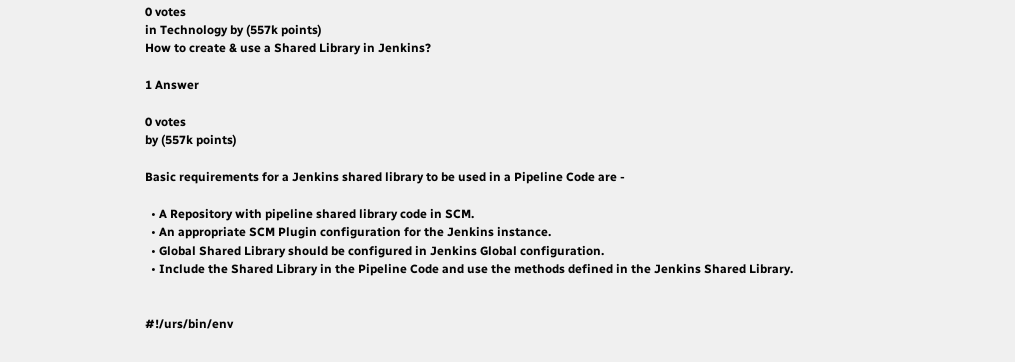0 votes
in Technology by (557k points)
How to create & use a Shared Library in Jenkins?

1 Answer

0 votes
by (557k points)

Basic requirements for a Jenkins shared library to be used in a Pipeline Code are -

  • A Repository with pipeline shared library code in SCM.
  • An appropriate SCM Plugin configuration for the Jenkins instance.
  • Global Shared Library should be configured in Jenkins Global configuration.
  • Include the Shared Library in the Pipeline Code and use the methods defined in the Jenkins Shared Library.


#!/urs/bin/env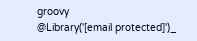groovy
@Library('[email protected]')_